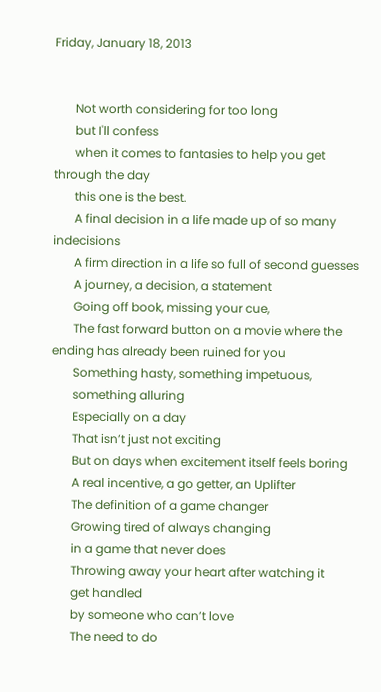Friday, January 18, 2013


       Not worth considering for too long
       but I'll confess
       when it comes to fantasies to help you get through the day
       this one is the best.
       A final decision in a life made up of so many indecisions
       A firm direction in a life so full of second guesses
       A journey, a decision, a statement
       Going off book, missing your cue,
       The fast forward button on a movie where the ending has already been ruined for you
       Something hasty, something impetuous,
       something alluring
       Especially on a day
       That isn’t just not exciting
       But on days when excitement itself feels boring
       A real incentive, a go getter, an Uplifter
       The definition of a game changer
       Growing tired of always changing
       in a game that never does
       Throwing away your heart after watching it
       get handled
       by someone who can’t love
       The need to do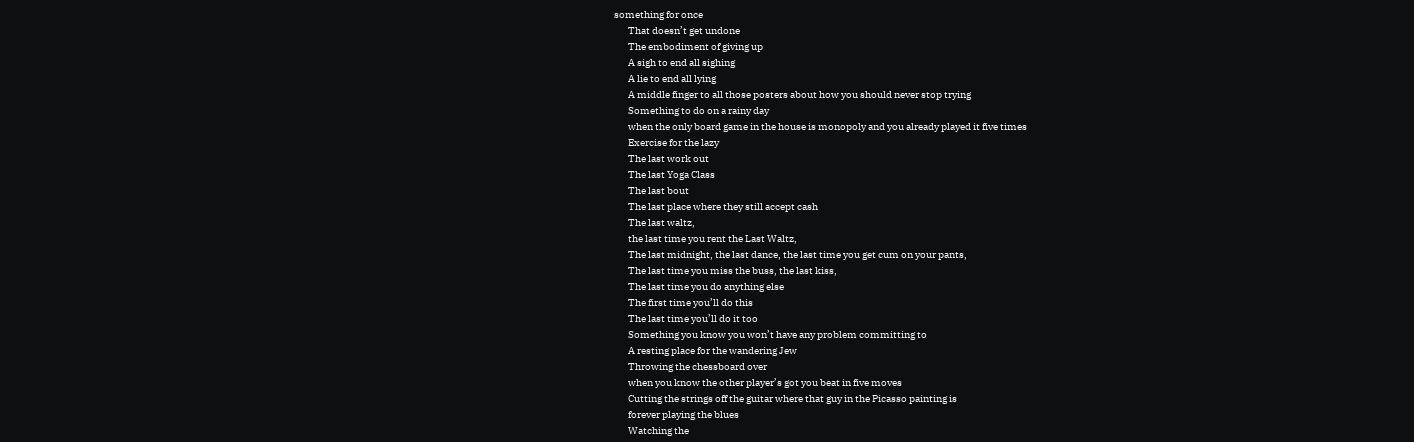something for once
       That doesn’t get undone
       The embodiment of giving up
       A sigh to end all sighing
       A lie to end all lying
       A middle finger to all those posters about how you should never stop trying
       Something to do on a rainy day
       when the only board game in the house is monopoly and you already played it five times
       Exercise for the lazy
       The last work out
       The last Yoga Class
       The last bout
       The last place where they still accept cash
       The last waltz,
       the last time you rent the Last Waltz,
       The last midnight, the last dance, the last time you get cum on your pants,
       The last time you miss the buss, the last kiss,
       The last time you do anything else
       The first time you’ll do this
       The last time you’ll do it too
       Something you know you won’t have any problem committing to
       A resting place for the wandering Jew
       Throwing the chessboard over
       when you know the other player’s got you beat in five moves
       Cutting the strings off the guitar where that guy in the Picasso painting is
       forever playing the blues
       Watching the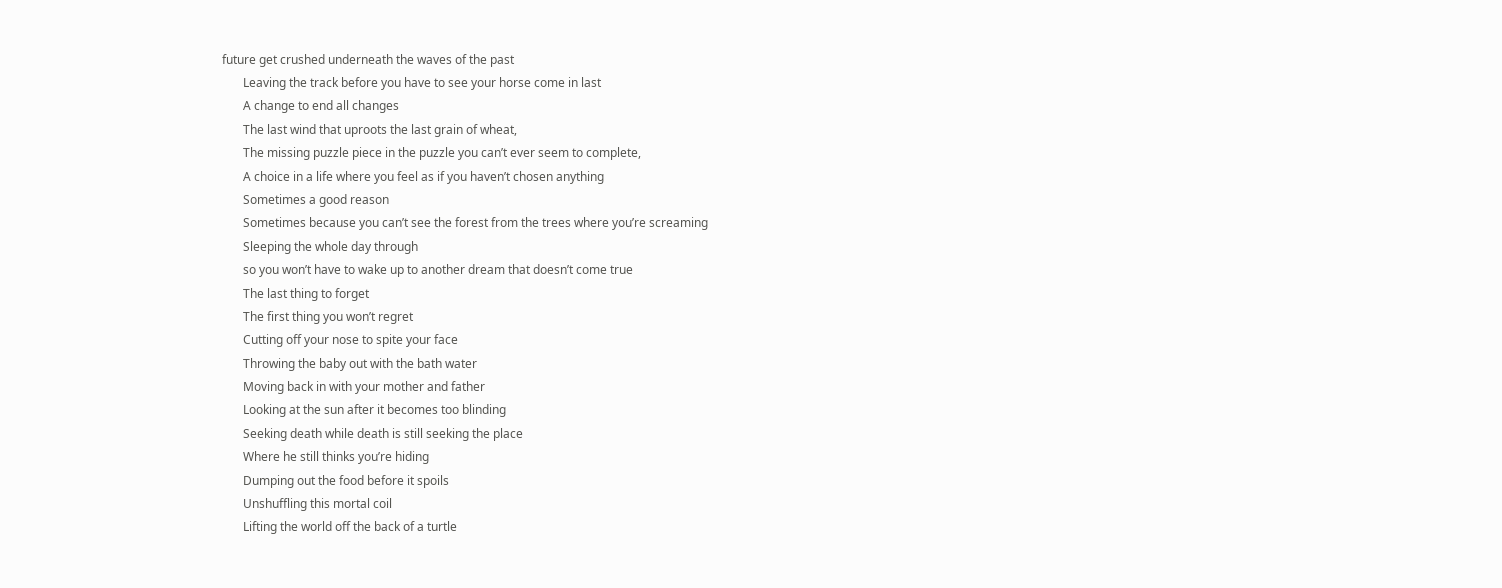future get crushed underneath the waves of the past
       Leaving the track before you have to see your horse come in last
       A change to end all changes
       The last wind that uproots the last grain of wheat,
       The missing puzzle piece in the puzzle you can’t ever seem to complete,
       A choice in a life where you feel as if you haven’t chosen anything
       Sometimes a good reason
       Sometimes because you can’t see the forest from the trees where you’re screaming
       Sleeping the whole day through
       so you won’t have to wake up to another dream that doesn’t come true
       The last thing to forget
       The first thing you won’t regret
       Cutting off your nose to spite your face
       Throwing the baby out with the bath water
       Moving back in with your mother and father
       Looking at the sun after it becomes too blinding
       Seeking death while death is still seeking the place
       Where he still thinks you’re hiding
       Dumping out the food before it spoils
       Unshuffling this mortal coil
       Lifting the world off the back of a turtle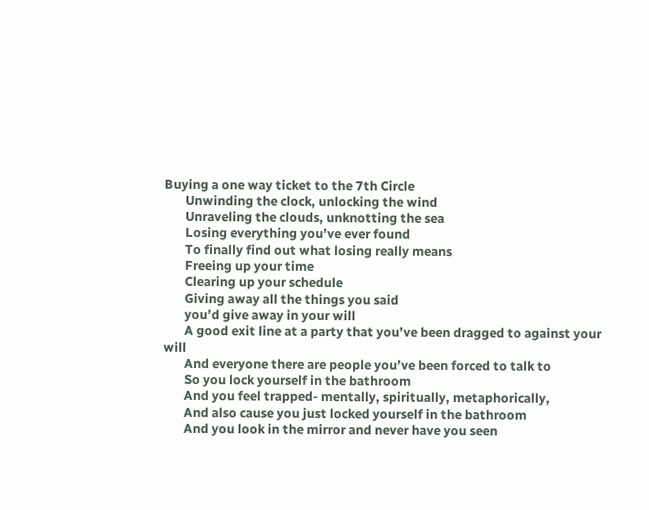Buying a one way ticket to the 7th Circle
       Unwinding the clock, unlocking the wind
       Unraveling the clouds, unknotting the sea
       Losing everything you’ve ever found
       To finally find out what losing really means
       Freeing up your time
       Clearing up your schedule
       Giving away all the things you said
       you’d give away in your will
       A good exit line at a party that you’ve been dragged to against your will
       And everyone there are people you’ve been forced to talk to
       So you lock yourself in the bathroom
       And you feel trapped- mentally, spiritually, metaphorically,
       And also cause you just locked yourself in the bathroom
       And you look in the mirror and never have you seen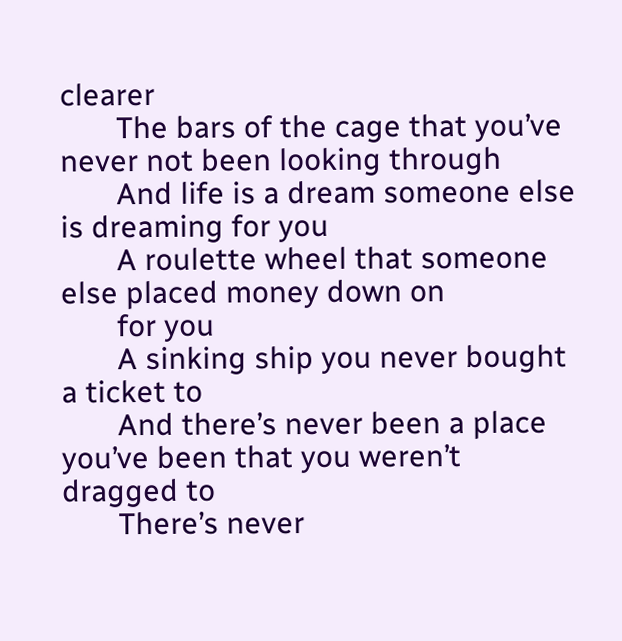clearer
       The bars of the cage that you’ve never not been looking through
       And life is a dream someone else is dreaming for you
       A roulette wheel that someone else placed money down on
       for you
       A sinking ship you never bought a ticket to
       And there’s never been a place you’ve been that you weren’t dragged to
       There’s never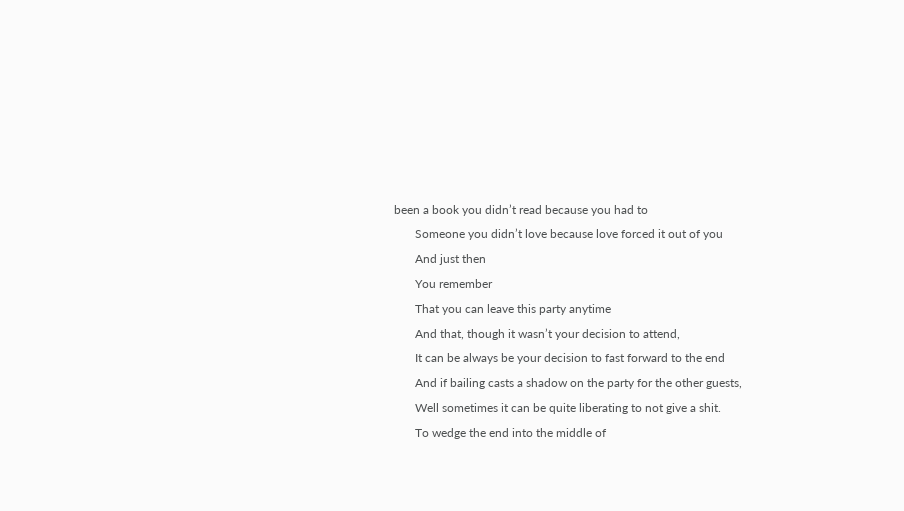been a book you didn’t read because you had to
       Someone you didn’t love because love forced it out of you
       And just then
       You remember
       That you can leave this party anytime
       And that, though it wasn’t your decision to attend,
       It can be always be your decision to fast forward to the end
       And if bailing casts a shadow on the party for the other guests,
       Well sometimes it can be quite liberating to not give a shit.
       To wedge the end into the middle of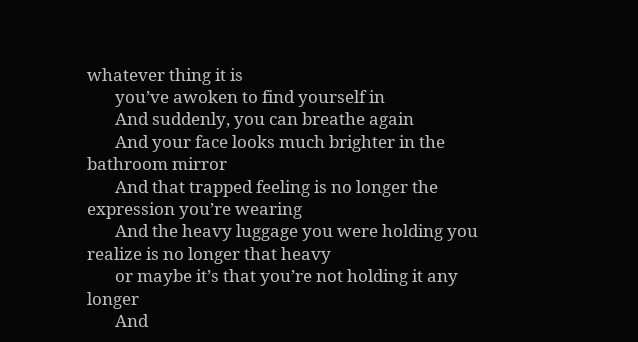whatever thing it is
       you’ve awoken to find yourself in
       And suddenly, you can breathe again
       And your face looks much brighter in the bathroom mirror
       And that trapped feeling is no longer the expression you’re wearing
       And the heavy luggage you were holding you realize is no longer that heavy
       or maybe it’s that you’re not holding it any longer
       And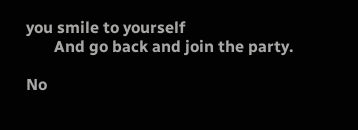you smile to yourself
       And go back and join the party.

No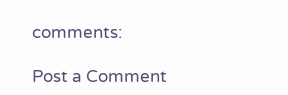comments:

Post a Comment